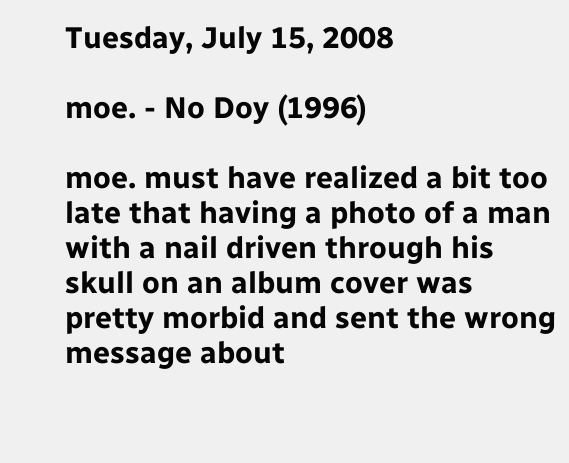Tuesday, July 15, 2008

moe. - No Doy (1996)

moe. must have realized a bit too late that having a photo of a man with a nail driven through his skull on an album cover was pretty morbid and sent the wrong message about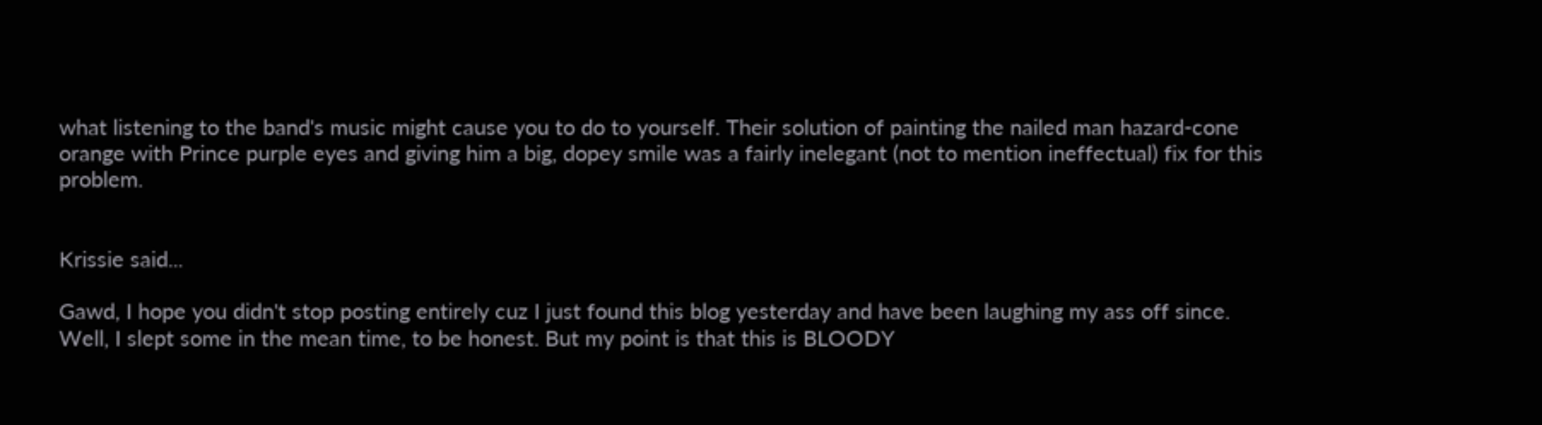what listening to the band's music might cause you to do to yourself. Their solution of painting the nailed man hazard-cone orange with Prince purple eyes and giving him a big, dopey smile was a fairly inelegant (not to mention ineffectual) fix for this problem.


Krissie said...

Gawd, I hope you didn't stop posting entirely cuz I just found this blog yesterday and have been laughing my ass off since.
Well, I slept some in the mean time, to be honest. But my point is that this is BLOODY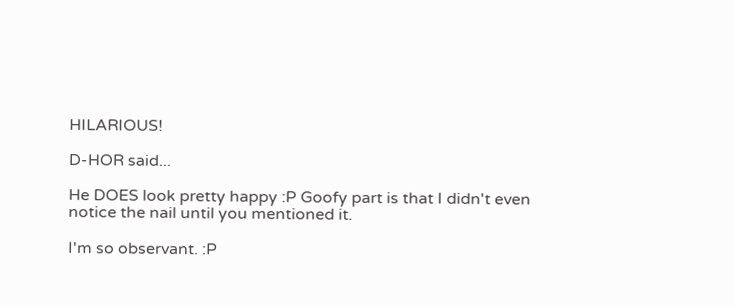HILARIOUS!

D-HOR said...

He DOES look pretty happy :P Goofy part is that I didn't even notice the nail until you mentioned it.

I'm so observant. :P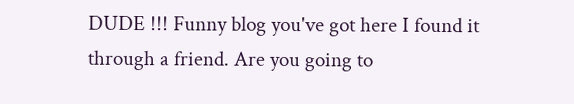DUDE !!! Funny blog you've got here I found it through a friend. Are you going to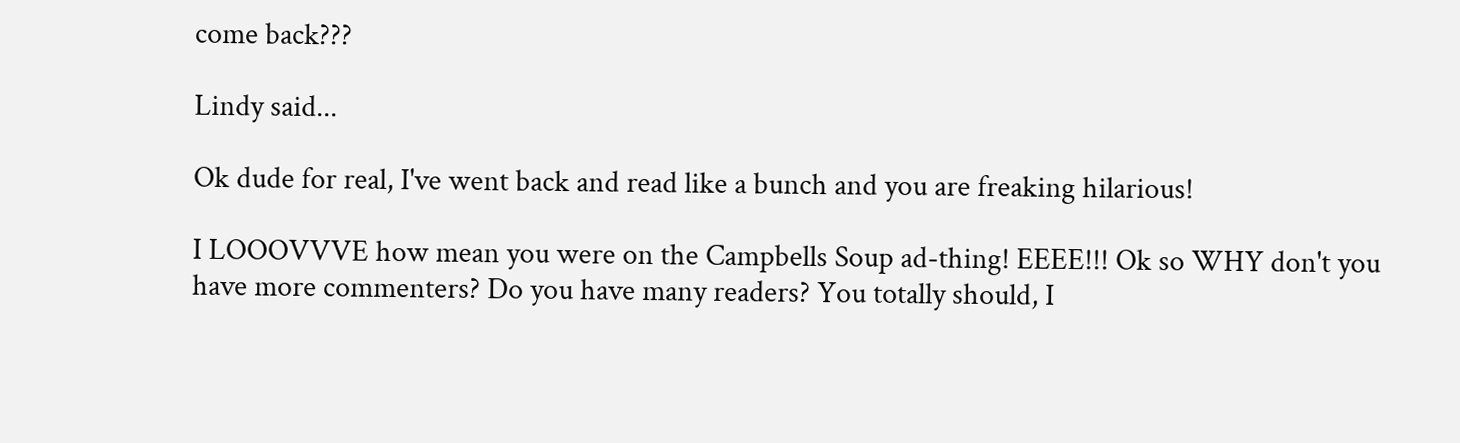come back???

Lindy said...

Ok dude for real, I've went back and read like a bunch and you are freaking hilarious!

I LOOOVVVE how mean you were on the Campbells Soup ad-thing! EEEE!!! Ok so WHY don't you have more commenters? Do you have many readers? You totally should, I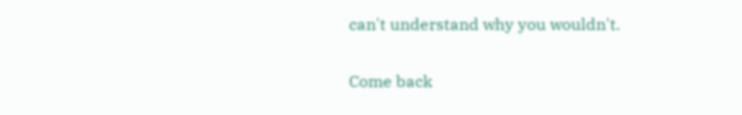can't understand why you wouldn't.

Come back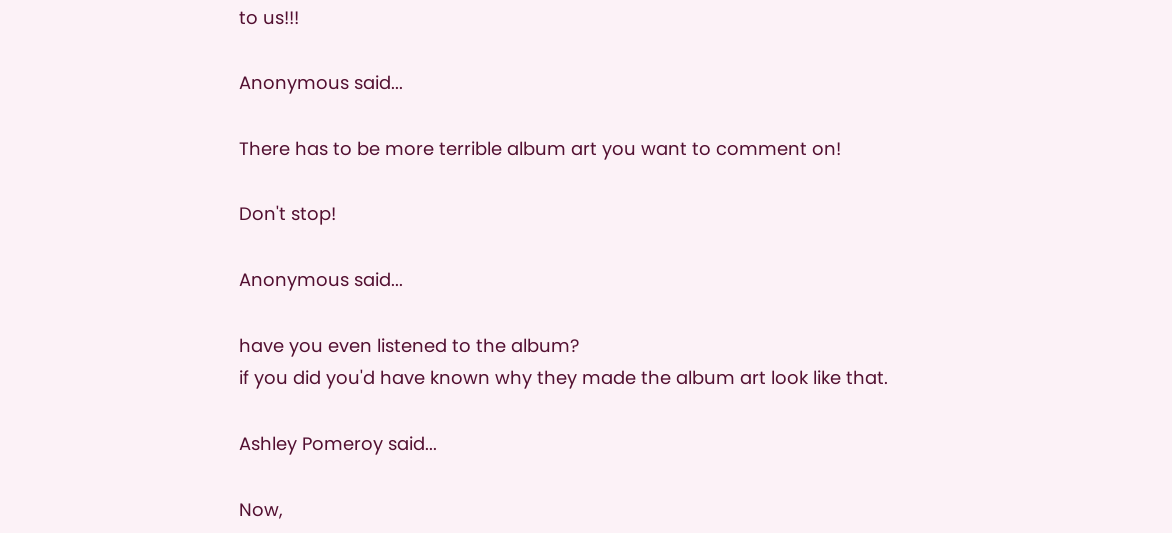to us!!!

Anonymous said...

There has to be more terrible album art you want to comment on!

Don't stop!

Anonymous said...

have you even listened to the album?
if you did you'd have known why they made the album art look like that.

Ashley Pomeroy said...

Now,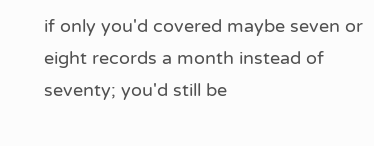if only you'd covered maybe seven or eight records a month instead of seventy; you'd still be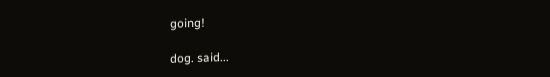going!

dog. said...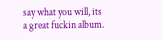say what you will, its a great fuckin album.